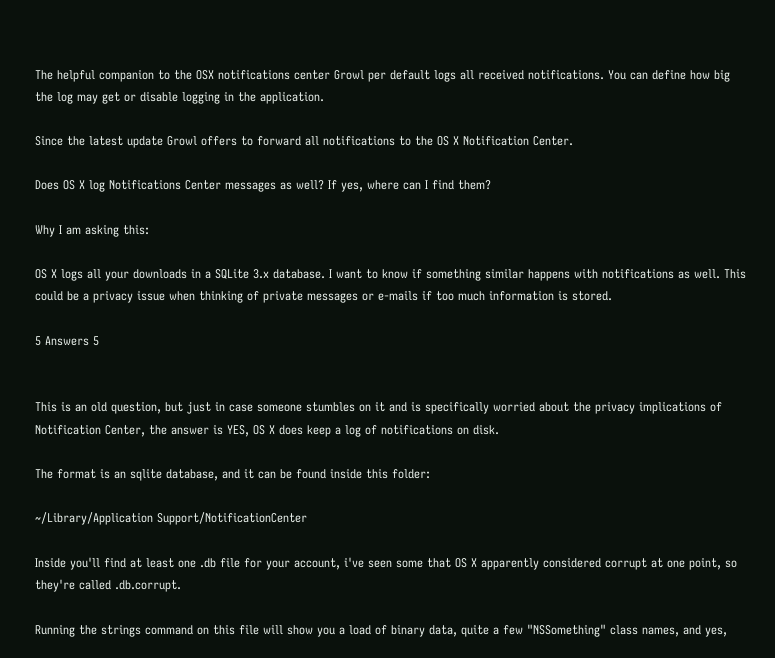The helpful companion to the OSX notifications center Growl per default logs all received notifications. You can define how big the log may get or disable logging in the application.

Since the latest update Growl offers to forward all notifications to the OS X Notification Center.

Does OS X log Notifications Center messages as well? If yes, where can I find them?

Why I am asking this:

OS X logs all your downloads in a SQLite 3.x database. I want to know if something similar happens with notifications as well. This could be a privacy issue when thinking of private messages or e-mails if too much information is stored.

5 Answers 5


This is an old question, but just in case someone stumbles on it and is specifically worried about the privacy implications of Notification Center, the answer is YES, OS X does keep a log of notifications on disk.

The format is an sqlite database, and it can be found inside this folder:

~/Library/Application Support/NotificationCenter

Inside you'll find at least one .db file for your account, i've seen some that OS X apparently considered corrupt at one point, so they're called .db.corrupt.

Running the strings command on this file will show you a load of binary data, quite a few "NSSomething" class names, and yes,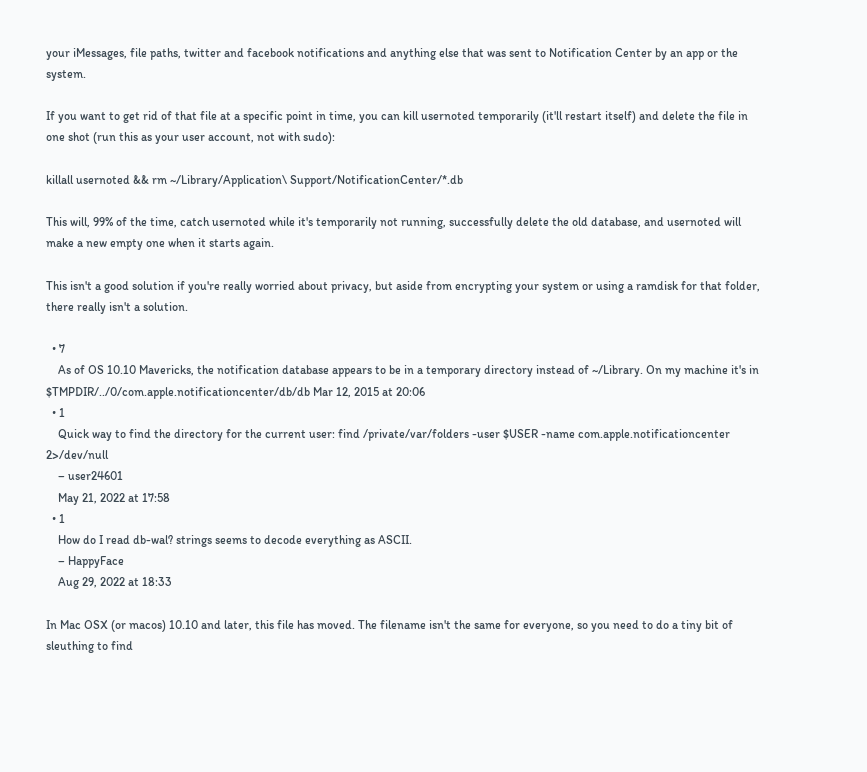your iMessages, file paths, twitter and facebook notifications and anything else that was sent to Notification Center by an app or the system.

If you want to get rid of that file at a specific point in time, you can kill usernoted temporarily (it'll restart itself) and delete the file in one shot (run this as your user account, not with sudo):

killall usernoted && rm ~/Library/Application\ Support/NotificationCenter/*.db

This will, 99% of the time, catch usernoted while it's temporarily not running, successfully delete the old database, and usernoted will make a new empty one when it starts again.

This isn't a good solution if you're really worried about privacy, but aside from encrypting your system or using a ramdisk for that folder, there really isn't a solution.

  • 7
    As of OS 10.10 Mavericks, the notification database appears to be in a temporary directory instead of ~/Library. On my machine it's in $TMPDIR/../0/com.apple.notificationcenter/db/db Mar 12, 2015 at 20:06
  • 1
    Quick way to find the directory for the current user: find /private/var/folders -user $USER -name com.apple.notificationcenter 2>/dev/null
    – user24601
    May 21, 2022 at 17:58
  • 1
    How do I read db-wal? strings seems to decode everything as ASCII.
    – HappyFace
    Aug 29, 2022 at 18:33

In Mac OSX (or macos) 10.10 and later, this file has moved. The filename isn't the same for everyone, so you need to do a tiny bit of sleuthing to find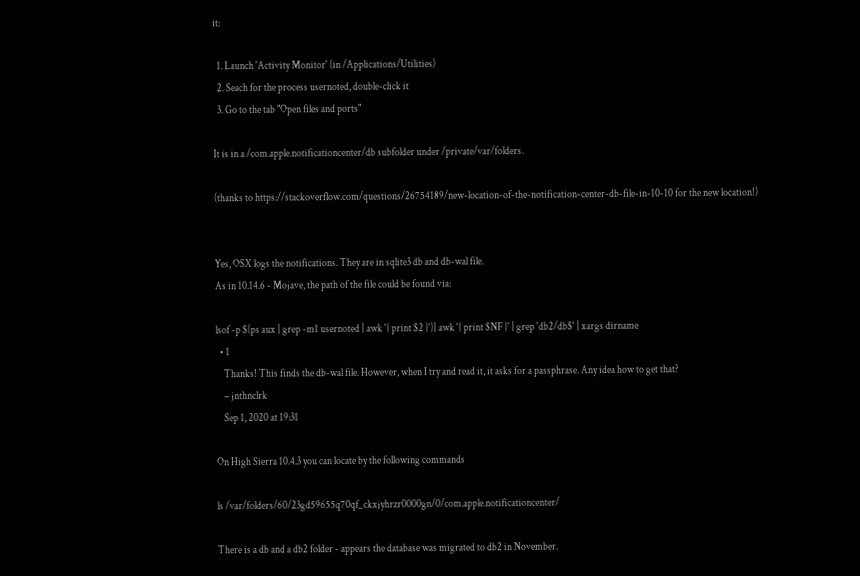it:

  1. Launch 'Activity Monitor' (in /Applications/Utilities)
  2. Seach for the process usernoted, double-click it
  3. Go to the tab "Open files and ports"

It is in a /com.apple.notificationcenter/db subfolder under /private/var/folders.

(thanks to https://stackoverflow.com/questions/26754189/new-location-of-the-notification-center-db-file-in-10-10 for the new location!)


Yes, OSX logs the notifications. They are in sqlite3 db and db-wal file.
As in 10.14.6 - Mojave, the path of the file could be found via:

lsof -p $(ps aux | grep -m1 usernoted | awk '{ print $2 }')| awk '{ print $NF }' | grep 'db2/db$' | xargs dirname
  • 1
    Thanks! This finds the db-wal file. However, when I try and read it, it asks for a passphrase. Any idea how to get that?
    – jnthnclrk
    Sep 1, 2020 at 19:31

On High Sierra 10.4.3 you can locate by the following commands

ls /var/folders/60/23gd59655q70qf_ckxjyhrzr0000gn/0/com.apple.notificationcenter/

There is a db and a db2 folder - appears the database was migrated to db2 in November.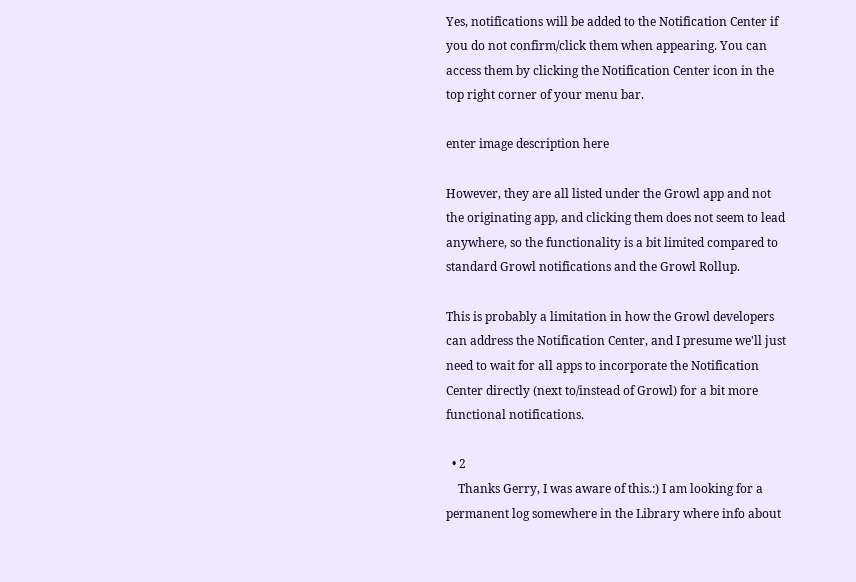Yes, notifications will be added to the Notification Center if you do not confirm/click them when appearing. You can access them by clicking the Notification Center icon in the top right corner of your menu bar.

enter image description here

However, they are all listed under the Growl app and not the originating app, and clicking them does not seem to lead anywhere, so the functionality is a bit limited compared to standard Growl notifications and the Growl Rollup.

This is probably a limitation in how the Growl developers can address the Notification Center, and I presume we'll just need to wait for all apps to incorporate the Notification Center directly (next to/instead of Growl) for a bit more functional notifications.

  • 2
    Thanks Gerry, I was aware of this.:) I am looking for a permanent log somewhere in the Library where info about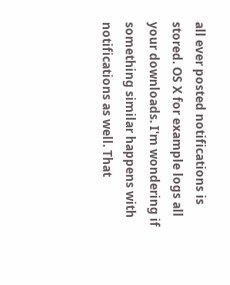all ever posted notifications is stored. OS X for example logs all your downloads. I'm wondering if something similar happens with notifications as well. That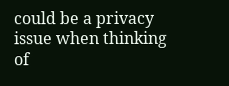could be a privacy issue when thinking of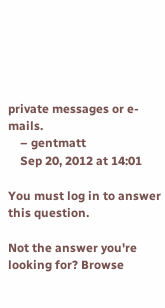private messages or e-mails.
    – gentmatt
    Sep 20, 2012 at 14:01

You must log in to answer this question.

Not the answer you're looking for? Browse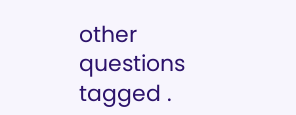other questions tagged .